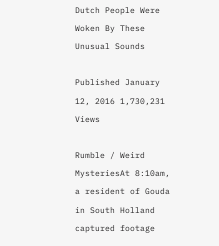Dutch People Were Woken By These Unusual Sounds

Published January 12, 2016 1,730,231 Views

Rumble / Weird MysteriesAt 8:10am, a resident of Gouda in South Holland captured footage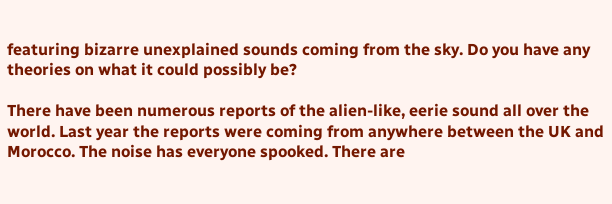featuring bizarre unexplained sounds coming from the sky. Do you have any theories on what it could possibly be?

There have been numerous reports of the alien-like, eerie sound all over the world. Last year the reports were coming from anywhere between the UK and Morocco. The noise has everyone spooked. There are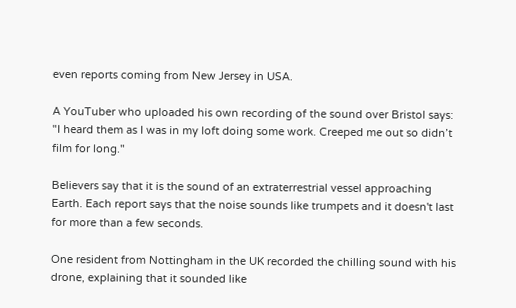even reports coming from New Jersey in USA.

A YouTuber who uploaded his own recording of the sound over Bristol says: "I heard them as I was in my loft doing some work. Creeped me out so didn’t film for long."

Believers say that it is the sound of an extraterrestrial vessel approaching Earth. Each report says that the noise sounds like trumpets and it doesn't last for more than a few seconds.

One resident from Nottingham in the UK recorded the chilling sound with his drone, explaining that it sounded like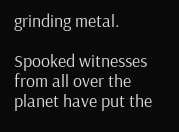grinding metal.

Spooked witnesses from all over the planet have put the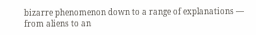bizarre phenomenon down to a range of explanations — from aliens to an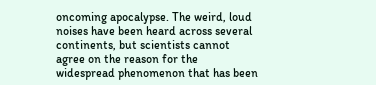oncoming apocalypse. The weird, loud noises have been heard across several continents, but scientists cannot agree on the reason for the widespread phenomenon that has been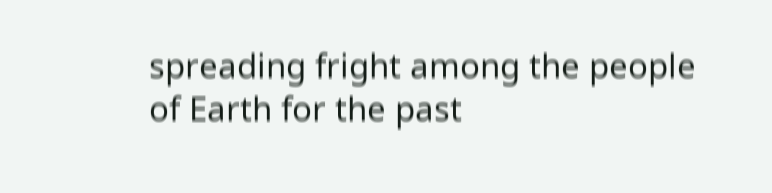spreading fright among the people of Earth for the past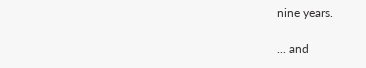nine years.

... and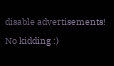disable advertisements! No kidding :)